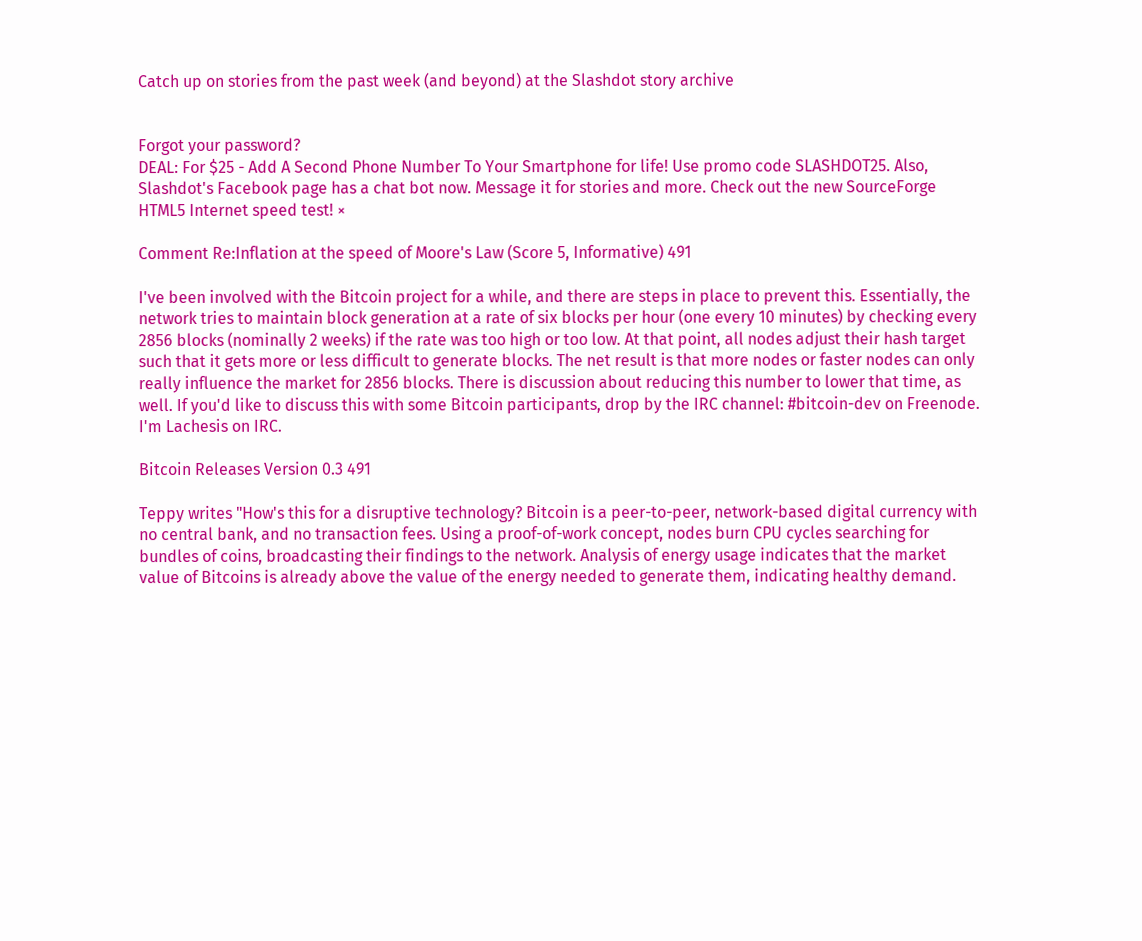Catch up on stories from the past week (and beyond) at the Slashdot story archive


Forgot your password?
DEAL: For $25 - Add A Second Phone Number To Your Smartphone for life! Use promo code SLASHDOT25. Also, Slashdot's Facebook page has a chat bot now. Message it for stories and more. Check out the new SourceForge HTML5 Internet speed test! ×

Comment Re:Inflation at the speed of Moore's Law (Score 5, Informative) 491

I've been involved with the Bitcoin project for a while, and there are steps in place to prevent this. Essentially, the network tries to maintain block generation at a rate of six blocks per hour (one every 10 minutes) by checking every 2856 blocks (nominally 2 weeks) if the rate was too high or too low. At that point, all nodes adjust their hash target such that it gets more or less difficult to generate blocks. The net result is that more nodes or faster nodes can only really influence the market for 2856 blocks. There is discussion about reducing this number to lower that time, as well. If you'd like to discuss this with some Bitcoin participants, drop by the IRC channel: #bitcoin-dev on Freenode. I'm Lachesis on IRC.

Bitcoin Releases Version 0.3 491

Teppy writes "How's this for a disruptive technology? Bitcoin is a peer-to-peer, network-based digital currency with no central bank, and no transaction fees. Using a proof-of-work concept, nodes burn CPU cycles searching for bundles of coins, broadcasting their findings to the network. Analysis of energy usage indicates that the market value of Bitcoins is already above the value of the energy needed to generate them, indicating healthy demand.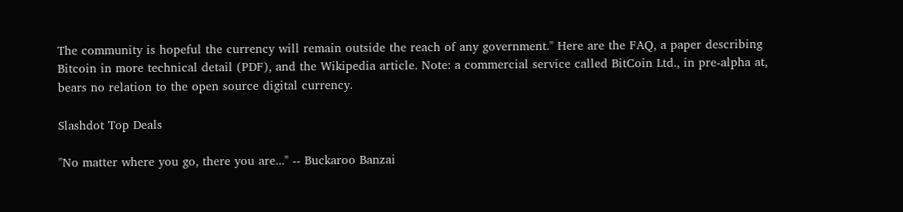The community is hopeful the currency will remain outside the reach of any government." Here are the FAQ, a paper describing Bitcoin in more technical detail (PDF), and the Wikipedia article. Note: a commercial service called BitCoin Ltd., in pre-alpha at, bears no relation to the open source digital currency.

Slashdot Top Deals

"No matter where you go, there you are..." -- Buckaroo Banzai